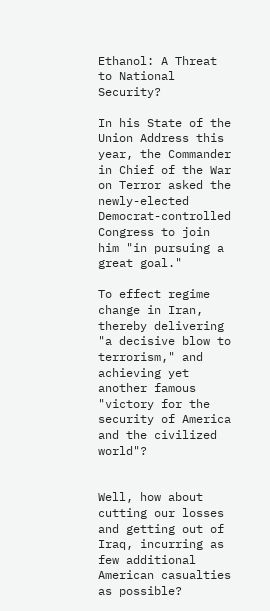Ethanol: A Threat to National Security?

In his State of the Union Address this year, the Commander in Chief of the War on Terror asked the newly-elected Democrat-controlled Congress to join him "in pursuing a great goal."

To effect regime change in Iran, thereby delivering "a decisive blow to terrorism," and achieving yet another famous "victory for the security of America and the civilized world"?


Well, how about cutting our losses and getting out of Iraq, incurring as few additional American casualties as possible?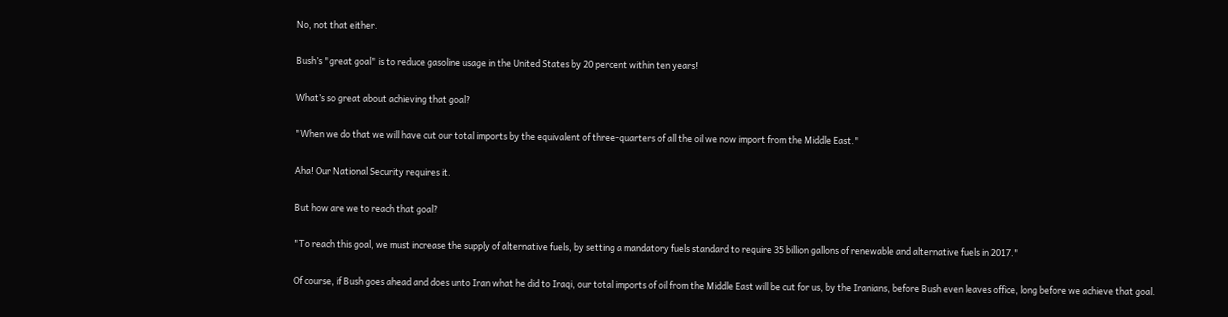No, not that either.

Bush’s "great goal" is to reduce gasoline usage in the United States by 20 percent within ten years!

What’s so great about achieving that goal?

"When we do that we will have cut our total imports by the equivalent of three-quarters of all the oil we now import from the Middle East."

Aha! Our National Security requires it.

But how are we to reach that goal?

"To reach this goal, we must increase the supply of alternative fuels, by setting a mandatory fuels standard to require 35 billion gallons of renewable and alternative fuels in 2017."

Of course, if Bush goes ahead and does unto Iran what he did to Iraqi, our total imports of oil from the Middle East will be cut for us, by the Iranians, before Bush even leaves office, long before we achieve that goal.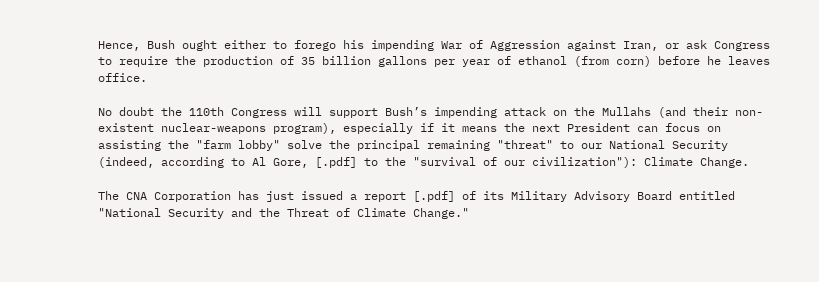Hence, Bush ought either to forego his impending War of Aggression against Iran, or ask Congress to require the production of 35 billion gallons per year of ethanol (from corn) before he leaves office.

No doubt the 110th Congress will support Bush’s impending attack on the Mullahs (and their non-existent nuclear-weapons program), especially if it means the next President can focus on assisting the "farm lobby" solve the principal remaining "threat" to our National Security (indeed, according to Al Gore, [.pdf] to the "survival of our civilization"): Climate Change.

The CNA Corporation has just issued a report [.pdf] of its Military Advisory Board entitled "National Security and the Threat of Climate Change."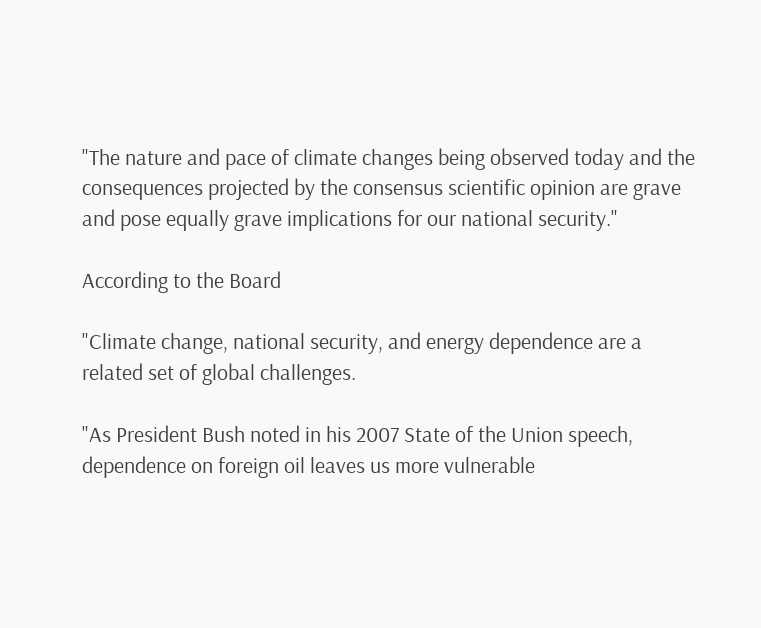"The nature and pace of climate changes being observed today and the consequences projected by the consensus scientific opinion are grave and pose equally grave implications for our national security."

According to the Board

"Climate change, national security, and energy dependence are a related set of global challenges.

"As President Bush noted in his 2007 State of the Union speech, dependence on foreign oil leaves us more vulnerable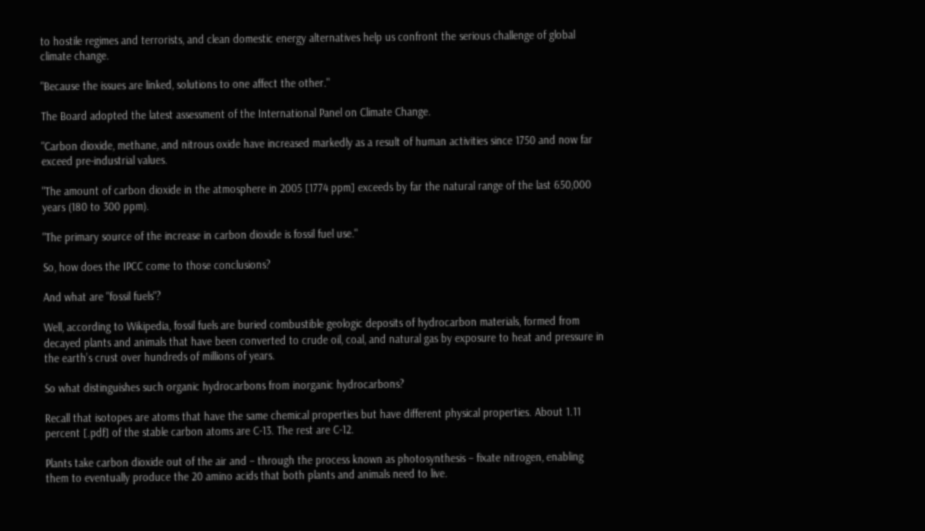to hostile regimes and terrorists, and clean domestic energy alternatives help us confront the serious challenge of global climate change.

"Because the issues are linked, solutions to one affect the other."

The Board adopted the latest assessment of the International Panel on Climate Change.

"Carbon dioxide, methane, and nitrous oxide have increased markedly as a result of human activities since 1750 and now far exceed pre-industrial values.

"The amount of carbon dioxide in the atmosphere in 2005 [1774 ppm] exceeds by far the natural range of the last 650,000 years (180 to 300 ppm).

"The primary source of the increase in carbon dioxide is fossil fuel use."

So, how does the IPCC come to those conclusions?

And what are "fossil fuels"?

Well, according to Wikipedia, fossil fuels are buried combustible geologic deposits of hydrocarbon materials, formed from decayed plants and animals that have been converted to crude oil, coal, and natural gas by exposure to heat and pressure in the earth’s crust over hundreds of millions of years.

So what distinguishes such organic hydrocarbons from inorganic hydrocarbons?

Recall that isotopes are atoms that have the same chemical properties but have different physical properties. About 1.11 percent [.pdf] of the stable carbon atoms are C-13. The rest are C-12.

Plants take carbon dioxide out of the air and – through the process known as photosynthesis – fixate nitrogen, enabling them to eventually produce the 20 amino acids that both plants and animals need to live.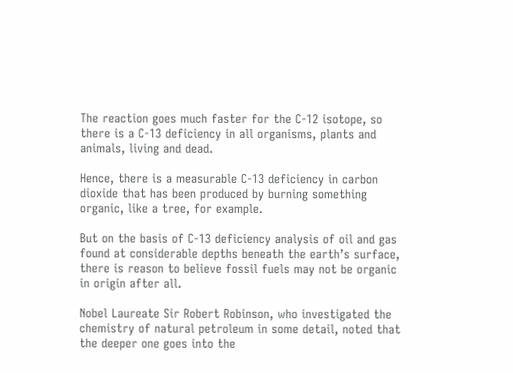The reaction goes much faster for the C-12 isotope, so there is a C-13 deficiency in all organisms, plants and animals, living and dead.

Hence, there is a measurable C-13 deficiency in carbon dioxide that has been produced by burning something organic, like a tree, for example.

But on the basis of C-13 deficiency analysis of oil and gas found at considerable depths beneath the earth’s surface, there is reason to believe fossil fuels may not be organic in origin after all.

Nobel Laureate Sir Robert Robinson, who investigated the chemistry of natural petroleum in some detail, noted that the deeper one goes into the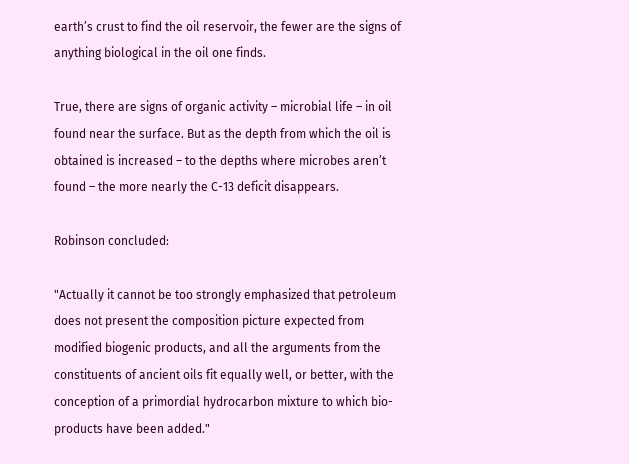earth’s crust to find the oil reservoir, the fewer are the signs of anything biological in the oil one finds.

True, there are signs of organic activity – microbial life – in oil found near the surface. But as the depth from which the oil is obtained is increased – to the depths where microbes aren’t found – the more nearly the C-13 deficit disappears.

Robinson concluded:

"Actually it cannot be too strongly emphasized that petroleum does not present the composition picture expected from modified biogenic products, and all the arguments from the constituents of ancient oils fit equally well, or better, with the conception of a primordial hydrocarbon mixture to which bio-products have been added."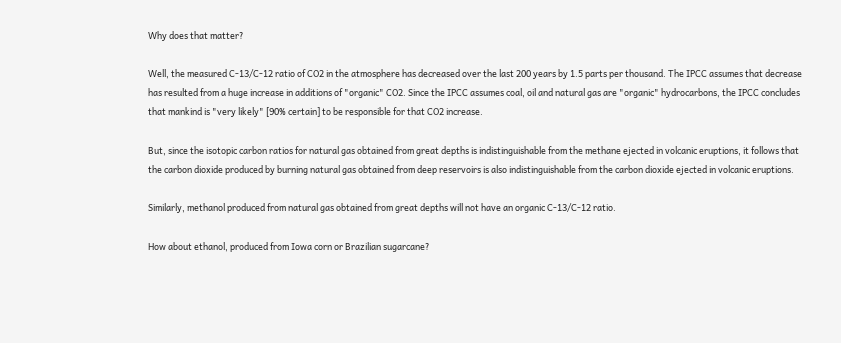Why does that matter?

Well, the measured C-13/C-12 ratio of CO2 in the atmosphere has decreased over the last 200 years by 1.5 parts per thousand. The IPCC assumes that decrease has resulted from a huge increase in additions of "organic" CO2. Since the IPCC assumes coal, oil and natural gas are "organic" hydrocarbons, the IPCC concludes that mankind is "very likely" [90% certain] to be responsible for that CO2 increase.

But, since the isotopic carbon ratios for natural gas obtained from great depths is indistinguishable from the methane ejected in volcanic eruptions, it follows that the carbon dioxide produced by burning natural gas obtained from deep reservoirs is also indistinguishable from the carbon dioxide ejected in volcanic eruptions.

Similarly, methanol produced from natural gas obtained from great depths will not have an organic C-13/C-12 ratio.

How about ethanol, produced from Iowa corn or Brazilian sugarcane?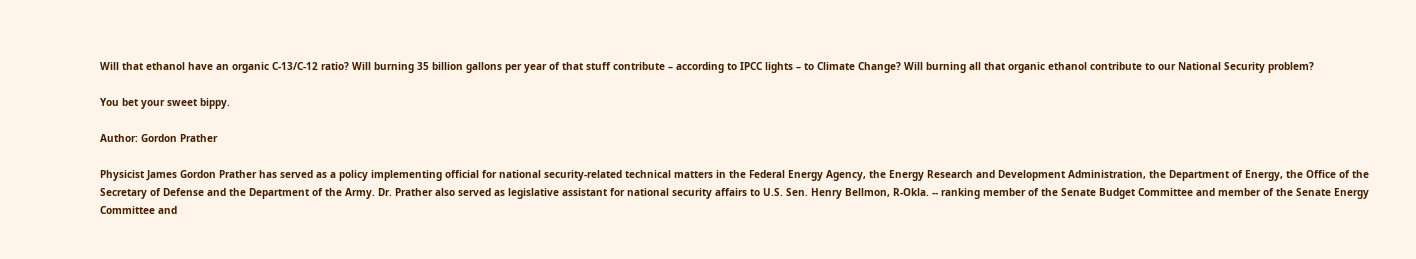Will that ethanol have an organic C-13/C-12 ratio? Will burning 35 billion gallons per year of that stuff contribute – according to IPCC lights – to Climate Change? Will burning all that organic ethanol contribute to our National Security problem?

You bet your sweet bippy.

Author: Gordon Prather

Physicist James Gordon Prather has served as a policy implementing official for national security-related technical matters in the Federal Energy Agency, the Energy Research and Development Administration, the Department of Energy, the Office of the Secretary of Defense and the Department of the Army. Dr. Prather also served as legislative assistant for national security affairs to U.S. Sen. Henry Bellmon, R-Okla. -- ranking member of the Senate Budget Committee and member of the Senate Energy Committee and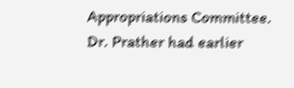Appropriations Committee. Dr. Prather had earlier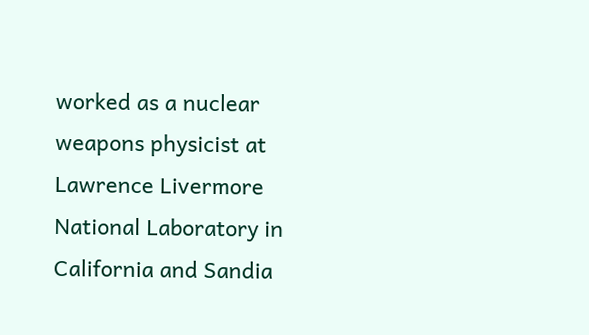worked as a nuclear weapons physicist at Lawrence Livermore National Laboratory in California and Sandia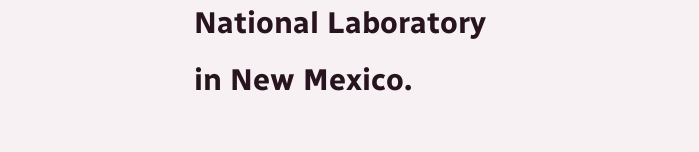National Laboratory in New Mexico.